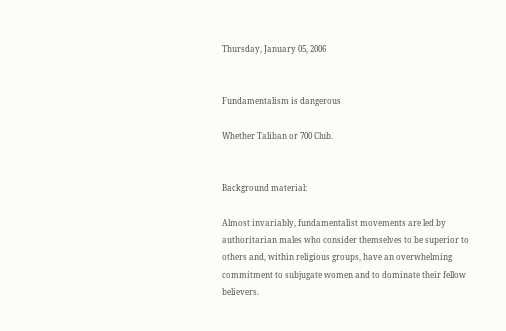Thursday, January 05, 2006


Fundamentalism is dangerous

Whether Taliban or 700 Club.


Background material:

Almost invariably, fundamentalist movements are led by authoritarian males who consider themselves to be superior to others and, within religious groups, have an overwhelming commitment to subjugate women and to dominate their fellow believers.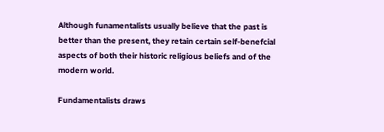Although funamentalists usually believe that the past is better than the present, they retain certain self-benefcial aspects of both their historic religious beliefs and of the modern world.

Fundamentalists draws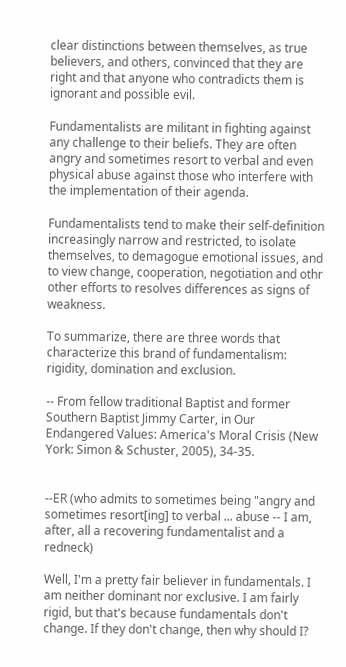clear distinctions between themselves, as true believers, and others, convinced that they are right and that anyone who contradicts them is ignorant and possible evil.

Fundamentalists are militant in fighting against any challenge to their beliefs. They are often angry and sometimes resort to verbal and even physical abuse against those who interfere with the implementation of their agenda.

Fundamentalists tend to make their self-definition increasingly narrow and restricted, to isolate themselves, to demagogue emotional issues, and to view change, cooperation, negotiation and othr other efforts to resolves differences as signs of weakness.

To summarize, there are three words that characterize this brand of fundamentalism: rigidity, domination and exclusion.

-- From fellow traditional Baptist and former Southern Baptist Jimmy Carter, in Our Endangered Values: America's Moral Crisis (New York: Simon & Schuster, 2005), 34-35.


--ER (who admits to sometimes being "angry and sometimes resort[ing] to verbal ... abuse -- I am, after, all a recovering fundamentalist and a redneck)

Well, I'm a pretty fair believer in fundamentals. I am neither dominant nor exclusive. I am fairly rigid, but that's because fundamentals don't change. If they don't change, then why should I?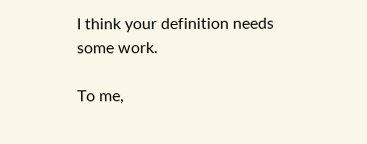I think your definition needs some work.

To me,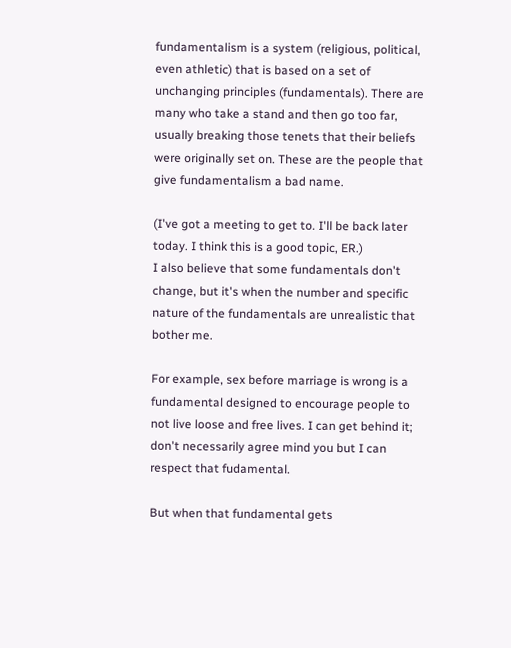fundamentalism is a system (religious, political, even athletic) that is based on a set of unchanging principles (fundamentals). There are many who take a stand and then go too far, usually breaking those tenets that their beliefs were originally set on. These are the people that give fundamentalism a bad name.

(I've got a meeting to get to. I'll be back later today. I think this is a good topic, ER.)
I also believe that some fundamentals don't change, but it's when the number and specific nature of the fundamentals are unrealistic that bother me.

For example, sex before marriage is wrong is a fundamental designed to encourage people to not live loose and free lives. I can get behind it; don't necessarily agree mind you but I can respect that fudamental.

But when that fundamental gets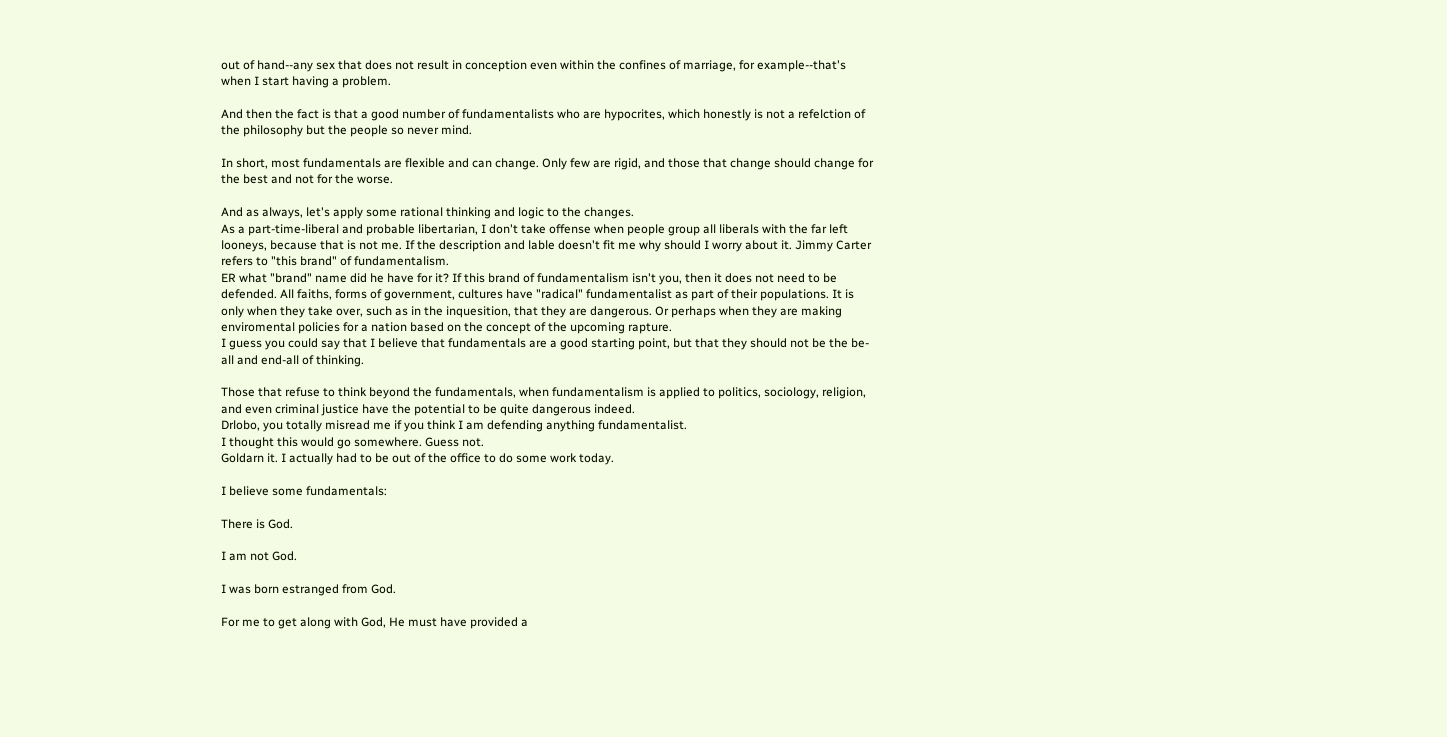out of hand--any sex that does not result in conception even within the confines of marriage, for example--that's when I start having a problem.

And then the fact is that a good number of fundamentalists who are hypocrites, which honestly is not a refelction of the philosophy but the people so never mind.

In short, most fundamentals are flexible and can change. Only few are rigid, and those that change should change for the best and not for the worse.

And as always, let's apply some rational thinking and logic to the changes.
As a part-time-liberal and probable libertarian, I don't take offense when people group all liberals with the far left looneys, because that is not me. If the description and lable doesn't fit me why should I worry about it. Jimmy Carter refers to "this brand" of fundamentalism.
ER what "brand" name did he have for it? If this brand of fundamentalism isn't you, then it does not need to be defended. All faiths, forms of government, cultures have "radical" fundamentalist as part of their populations. It is only when they take over, such as in the inquesition, that they are dangerous. Or perhaps when they are making enviromental policies for a nation based on the concept of the upcoming rapture.
I guess you could say that I believe that fundamentals are a good starting point, but that they should not be the be-all and end-all of thinking.

Those that refuse to think beyond the fundamentals, when fundamentalism is applied to politics, sociology, religion, and even criminal justice have the potential to be quite dangerous indeed.
Drlobo, you totally misread me if you think I am defending anything fundamentalist.
I thought this would go somewhere. Guess not.
Goldarn it. I actually had to be out of the office to do some work today.

I believe some fundamentals:

There is God.

I am not God.

I was born estranged from God.

For me to get along with God, He must have provided a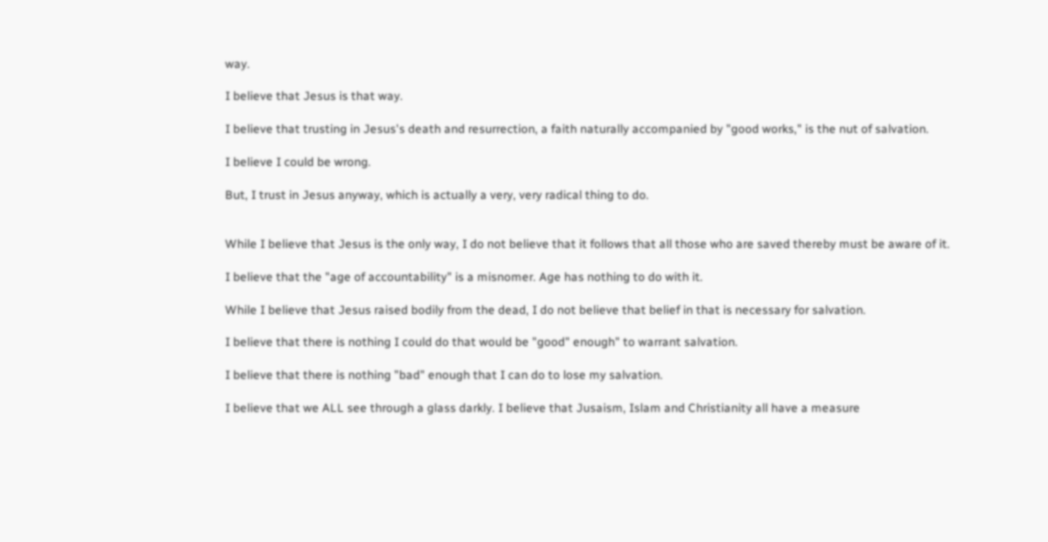way.

I believe that Jesus is that way.

I believe that trusting in Jesus's death and resurrection, a faith naturally accompanied by "good works," is the nut of salvation.

I believe I could be wrong.

But, I trust in Jesus anyway, which is actually a very, very radical thing to do.


While I believe that Jesus is the only way, I do not believe that it follows that all those who are saved thereby must be aware of it.

I believe that the "age of accountability" is a misnomer. Age has nothing to do with it.

While I believe that Jesus raised bodily from the dead, I do not believe that belief in that is necessary for salvation.

I believe that there is nothing I could do that would be "good" enough" to warrant salvation.

I believe that there is nothing "bad" enough that I can do to lose my salvation.

I believe that we ALL see through a glass darkly. I believe that Jusaism, Islam and Christianity all have a measure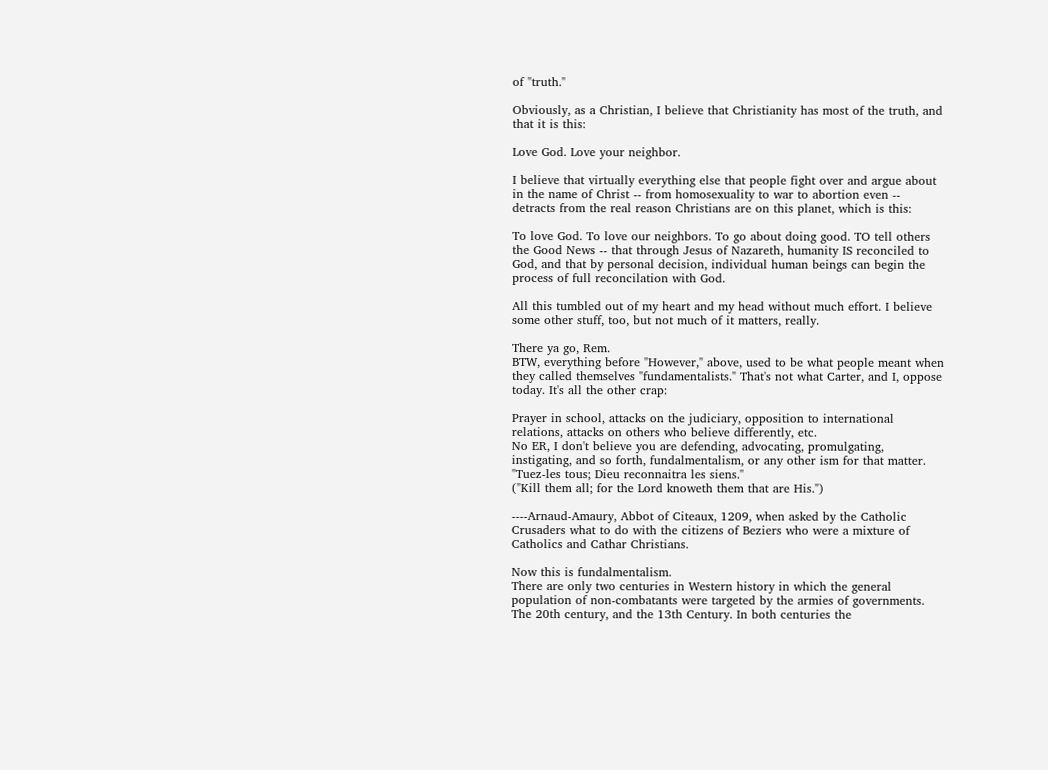of "truth."

Obviously, as a Christian, I believe that Christianity has most of the truth, and that it is this:

Love God. Love your neighbor.

I believe that virtually everything else that people fight over and argue about in the name of Christ -- from homosexuality to war to abortion even -- detracts from the real reason Christians are on this planet, which is this:

To love God. To love our neighbors. To go about doing good. TO tell others the Good News -- that through Jesus of Nazareth, humanity IS reconciled to God, and that by personal decision, individual human beings can begin the process of full reconcilation with God.

All this tumbled out of my heart and my head without much effort. I believe some other stuff, too, but not much of it matters, really.

There ya go, Rem.
BTW, everything before "However," above, used to be what people meant when they called themselves "fundamentalists." That's not what Carter, and I, oppose today. It's all the other crap:

Prayer in school, attacks on the judiciary, opposition to international relations, attacks on others who believe differently, etc.
No ER, I don't believe you are defending, advocating, promulgating, instigating, and so forth, fundalmentalism, or any other ism for that matter.
"Tuez-les tous; Dieu reconnaitra les siens."
("Kill them all; for the Lord knoweth them that are His.")

----Arnaud-Amaury, Abbot of Citeaux, 1209, when asked by the Catholic Crusaders what to do with the citizens of Beziers who were a mixture of Catholics and Cathar Christians.

Now this is fundalmentalism.
There are only two centuries in Western history in which the general population of non-combatants were targeted by the armies of governments. The 20th century, and the 13th Century. In both centuries the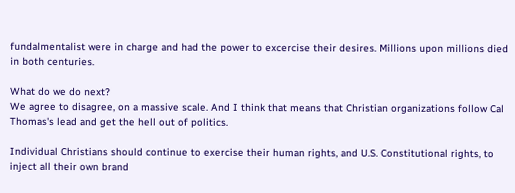fundalmentalist were in charge and had the power to excercise their desires. Millions upon millions died in both centuries.

What do we do next?
We agree to disagree, on a massive scale. And I think that means that Christian organizations follow Cal Thomas's lead and get the hell out of politics.

Individual Christians should continue to exercise their human rights, and U.S. Constitutional rights, to inject all their own brand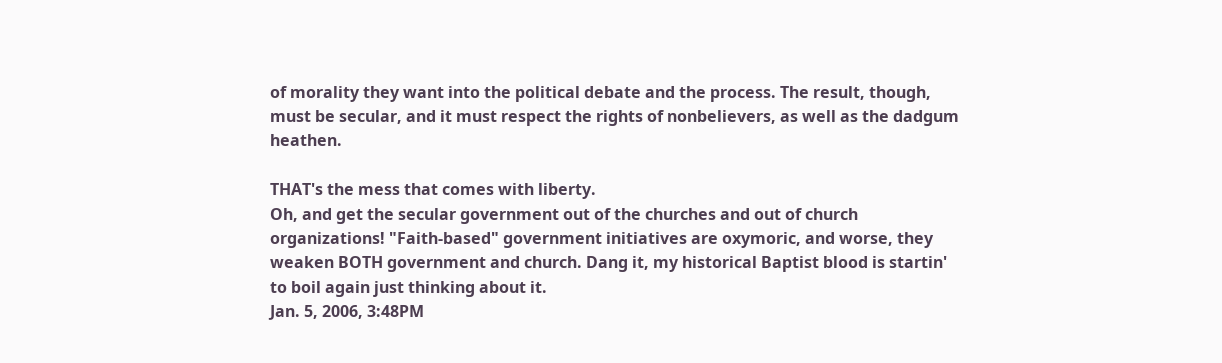of morality they want into the political debate and the process. The result, though, must be secular, and it must respect the rights of nonbelievers, as well as the dadgum heathen.

THAT's the mess that comes with liberty.
Oh, and get the secular government out of the churches and out of church organizations! "Faith-based" government initiatives are oxymoric, and worse, they weaken BOTH government and church. Dang it, my historical Baptist blood is startin' to boil again just thinking about it.
Jan. 5, 2006, 3:48PM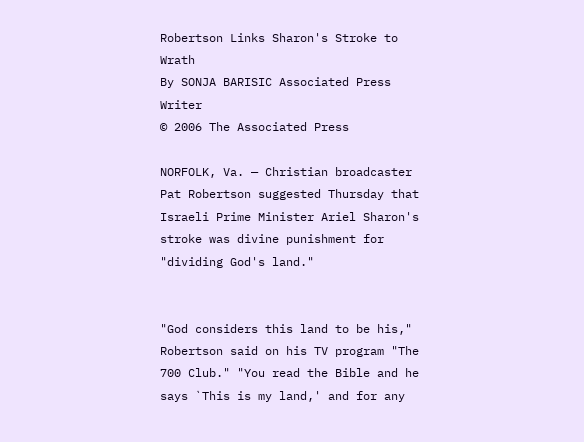Robertson Links Sharon's Stroke to Wrath
By SONJA BARISIC Associated Press Writer
© 2006 The Associated Press

NORFOLK, Va. — Christian broadcaster Pat Robertson suggested Thursday that Israeli Prime Minister Ariel Sharon's stroke was divine punishment for "dividing God's land."


"God considers this land to be his," Robertson said on his TV program "The 700 Club." "You read the Bible and he says `This is my land,' and for any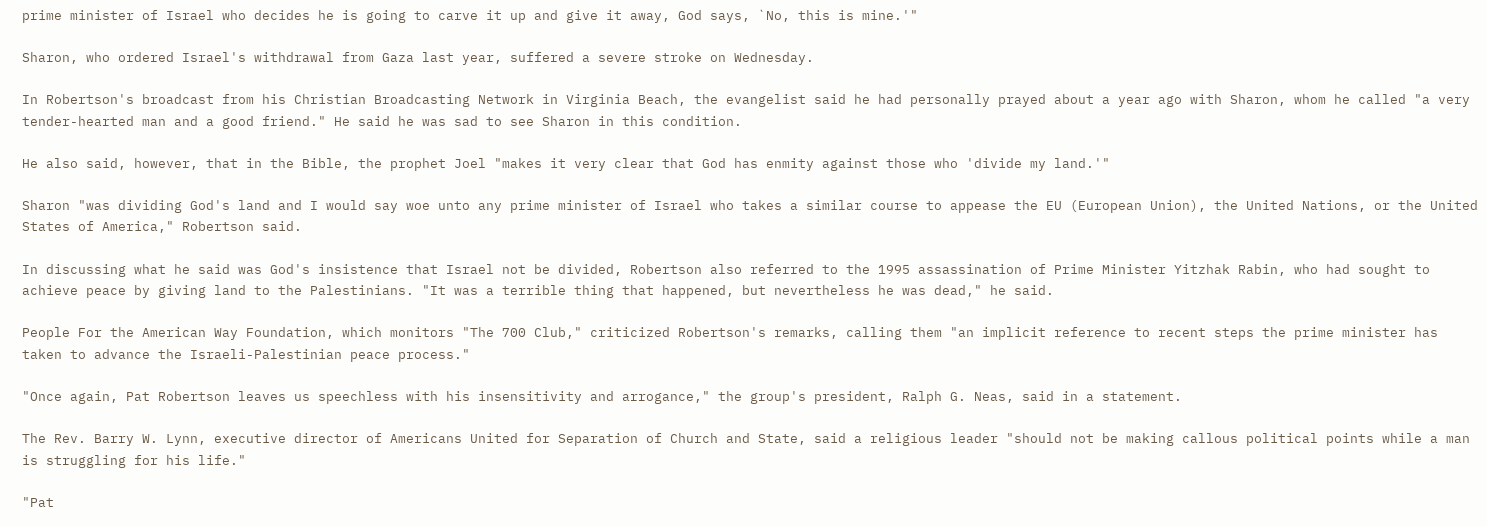prime minister of Israel who decides he is going to carve it up and give it away, God says, `No, this is mine.'"

Sharon, who ordered Israel's withdrawal from Gaza last year, suffered a severe stroke on Wednesday.

In Robertson's broadcast from his Christian Broadcasting Network in Virginia Beach, the evangelist said he had personally prayed about a year ago with Sharon, whom he called "a very tender-hearted man and a good friend." He said he was sad to see Sharon in this condition.

He also said, however, that in the Bible, the prophet Joel "makes it very clear that God has enmity against those who 'divide my land.'"

Sharon "was dividing God's land and I would say woe unto any prime minister of Israel who takes a similar course to appease the EU (European Union), the United Nations, or the United States of America," Robertson said.

In discussing what he said was God's insistence that Israel not be divided, Robertson also referred to the 1995 assassination of Prime Minister Yitzhak Rabin, who had sought to achieve peace by giving land to the Palestinians. "It was a terrible thing that happened, but nevertheless he was dead," he said.

People For the American Way Foundation, which monitors "The 700 Club," criticized Robertson's remarks, calling them "an implicit reference to recent steps the prime minister has taken to advance the Israeli-Palestinian peace process."

"Once again, Pat Robertson leaves us speechless with his insensitivity and arrogance," the group's president, Ralph G. Neas, said in a statement.

The Rev. Barry W. Lynn, executive director of Americans United for Separation of Church and State, said a religious leader "should not be making callous political points while a man is struggling for his life."

"Pat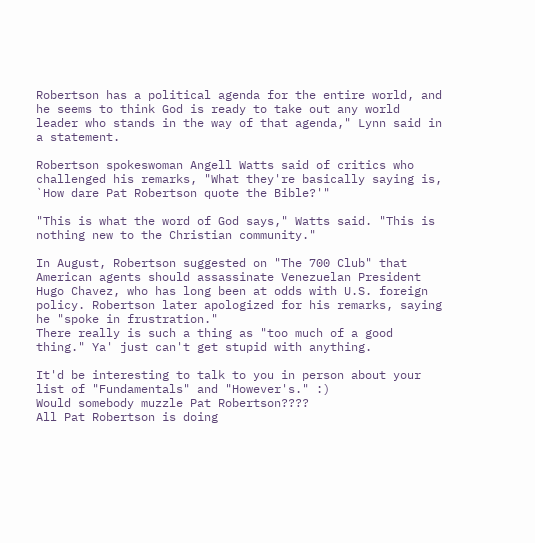Robertson has a political agenda for the entire world, and he seems to think God is ready to take out any world leader who stands in the way of that agenda," Lynn said in a statement.

Robertson spokeswoman Angell Watts said of critics who challenged his remarks, "What they're basically saying is, `How dare Pat Robertson quote the Bible?'"

"This is what the word of God says," Watts said. "This is nothing new to the Christian community."

In August, Robertson suggested on "The 700 Club" that American agents should assassinate Venezuelan President Hugo Chavez, who has long been at odds with U.S. foreign policy. Robertson later apologized for his remarks, saying he "spoke in frustration."
There really is such a thing as "too much of a good thing." Ya' just can't get stupid with anything.

It'd be interesting to talk to you in person about your list of "Fundamentals" and "However's." :)
Would somebody muzzle Pat Robertson????
All Pat Robertson is doing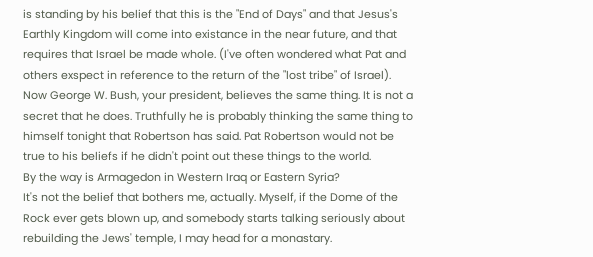is standing by his belief that this is the "End of Days" and that Jesus's Earthly Kingdom will come into existance in the near future, and that requires that Israel be made whole. (I've often wondered what Pat and others exspect in reference to the return of the "lost tribe" of Israel). Now George W. Bush, your president, believes the same thing. It is not a secret that he does. Truthfully he is probably thinking the same thing to himself tonight that Robertson has said. Pat Robertson would not be true to his beliefs if he didn't point out these things to the world.
By the way is Armagedon in Western Iraq or Eastern Syria?
It's not the belief that bothers me, actually. Myself, if the Dome of the Rock ever gets blown up, and somebody starts talking seriously about rebuilding the Jews' temple, I may head for a monastary.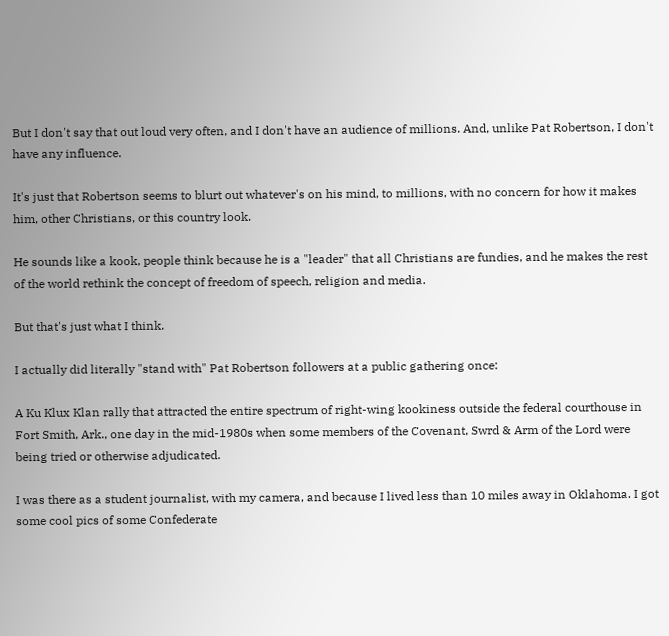But I don't say that out loud very often, and I don't have an audience of millions. And, unlike Pat Robertson, I don't have any influence.

It's just that Robertson seems to blurt out whatever's on his mind, to millions, with no concern for how it makes him, other Christians, or this country look.

He sounds like a kook, people think because he is a "leader" that all Christians are fundies, and he makes the rest of the world rethink the concept of freedom of speech, religion and media.

But that's just what I think.

I actually did literally "stand with" Pat Robertson followers at a public gathering once:

A Ku Klux Klan rally that attracted the entire spectrum of right-wing kookiness outside the federal courthouse in Fort Smith, Ark., one day in the mid-1980s when some members of the Covenant, Swrd & Arm of the Lord were being tried or otherwise adjudicated.

I was there as a student journalist, with my camera, and because I lived less than 10 miles away in Oklahoma. I got some cool pics of some Confederate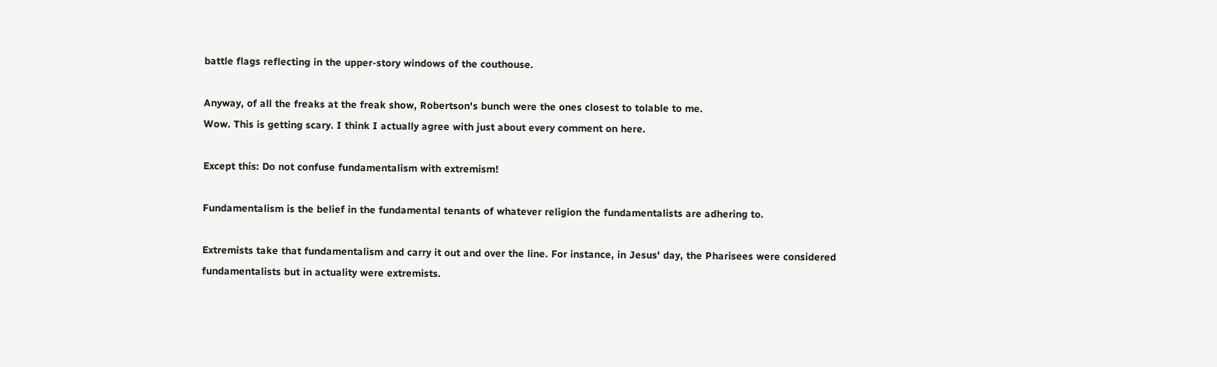battle flags reflecting in the upper-story windows of the couthouse.

Anyway, of all the freaks at the freak show, Robertson's bunch were the ones closest to tolable to me.
Wow. This is getting scary. I think I actually agree with just about every comment on here.

Except this: Do not confuse fundamentalism with extremism!

Fundamentalism is the belief in the fundamental tenants of whatever religion the fundamentalists are adhering to.

Extremists take that fundamentalism and carry it out and over the line. For instance, in Jesus' day, the Pharisees were considered fundamentalists but in actuality were extremists.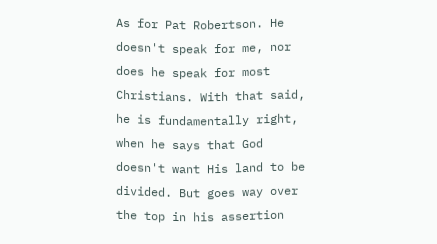As for Pat Robertson. He doesn't speak for me, nor does he speak for most Christians. With that said, he is fundamentally right, when he says that God doesn't want His land to be divided. But goes way over the top in his assertion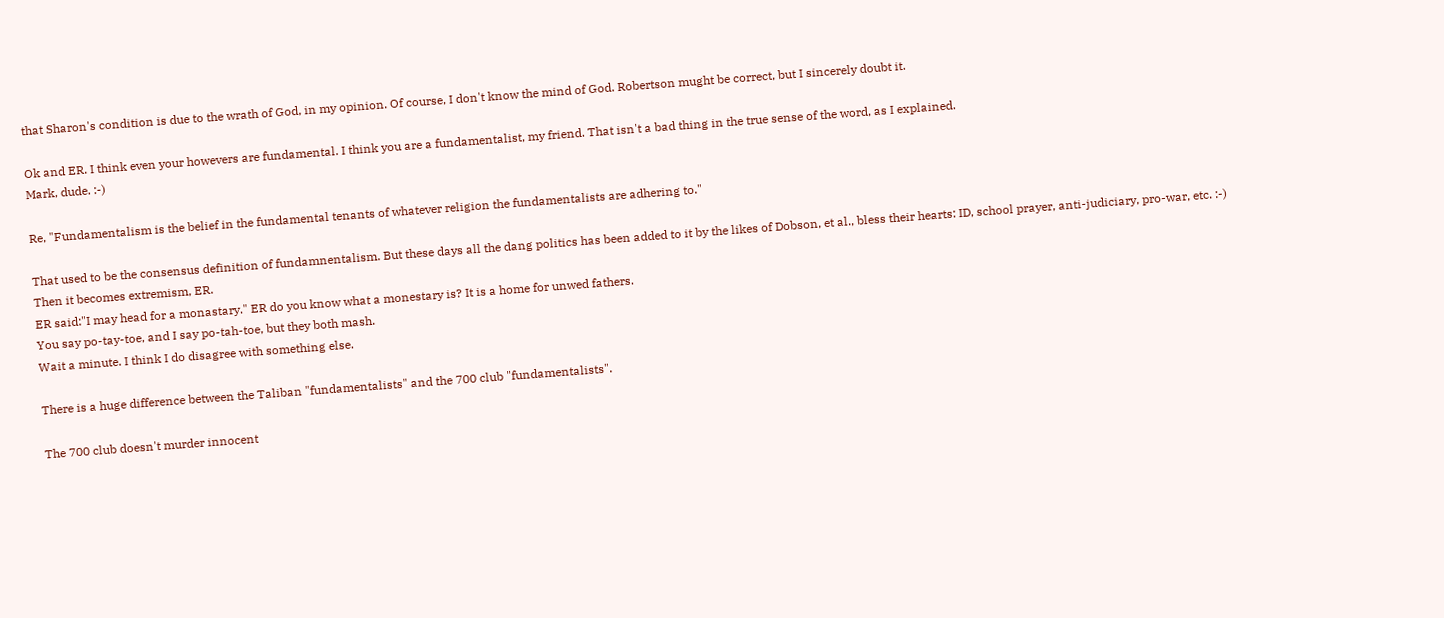that Sharon's condition is due to the wrath of God, in my opinion. Of course, I don't know the mind of God. Robertson mught be correct, but I sincerely doubt it.

Ok and ER. I think even your howevers are fundamental. I think you are a fundamentalist, my friend. That isn't a bad thing in the true sense of the word, as I explained.
Mark, dude. :-)

Re, "Fundamentalism is the belief in the fundamental tenants of whatever religion the fundamentalists are adhering to."

That used to be the consensus definition of fundamnentalism. But these days all the dang politics has been added to it by the likes of Dobson, et al., bless their hearts: ID, school prayer, anti-judiciary, pro-war, etc. :-)
Then it becomes extremism, ER.
ER said:"I may head for a monastary." ER do you know what a monestary is? It is a home for unwed fathers.
You say po-tay-toe, and I say po-tah-toe, but they both mash.
Wait a minute. I think I do disagree with something else.

There is a huge difference between the Taliban "fundamentalists" and the 700 club "fundamentalists".

The 700 club doesn't murder innocent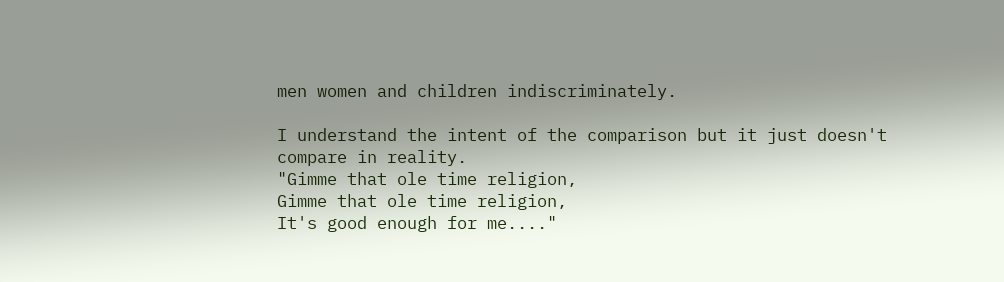men women and children indiscriminately.

I understand the intent of the comparison but it just doesn't compare in reality.
"Gimme that ole time religion,
Gimme that ole time religion,
It's good enough for me...."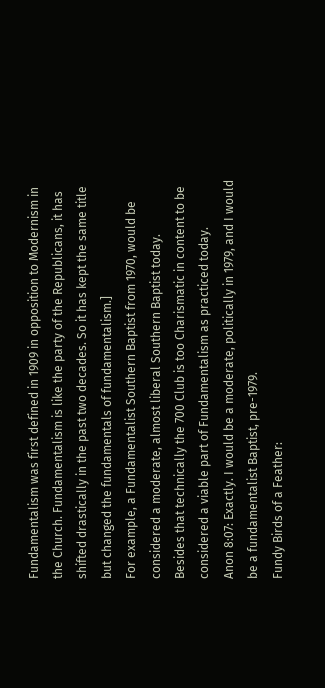Fundamentalism was first defined in 1909 in opposition to Modernism in the Church. Fundamentalism is like the party of the Republicans, it has shifted drastically in the past two decades. So it has kept the same title but changed the fundamentals of fundamentalism.]
For example, a Fundamentalist Southern Baptist from 1970, would be considered a moderate, almost liberal Southern Baptist today.
Besides that technically the 700 Club is too Charismatic in content to be considered a viable part of Fundamentalism as practiced today.
Anon 8:07: Exactly. I would be a moderate, politically in 1979, and I would be a fundamentalist Baptist, pre-1979.
Fundy Birds of a Feather: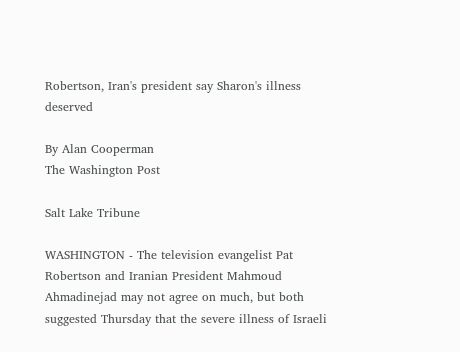Robertson, Iran's president say Sharon's illness deserved

By Alan Cooperman
The Washington Post

Salt Lake Tribune

WASHINGTON - The television evangelist Pat Robertson and Iranian President Mahmoud Ahmadinejad may not agree on much, but both suggested Thursday that the severe illness of Israeli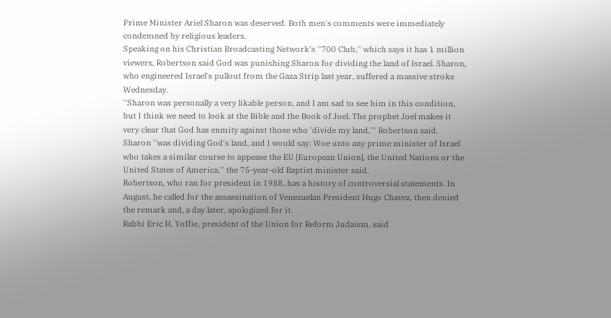Prime Minister Ariel Sharon was deserved. Both men's comments were immediately condemned by religious leaders.
Speaking on his Christian Broadcasting Network's ''700 Club,'' which says it has 1 million viewers, Robertson said God was punishing Sharon for dividing the land of Israel. Sharon, who engineered Israel's pullout from the Gaza Strip last year, suffered a massive stroke Wednesday.
''Sharon was personally a very likable person, and I am sad to see him in this condition, but I think we need to look at the Bible and the Book of Joel. The prophet Joel makes it very clear that God has enmity against those who 'divide my land,''' Robertson said.
Sharon ''was dividing God's land, and I would say: Woe unto any prime minister of Israel who takes a similar course to appease the EU [European Union], the United Nations or the United States of America,'' the 75-year-old Baptist minister said.
Robertson, who ran for president in 1988, has a history of controversial statements. In August, he called for the assassination of Venezuelan President Hugo Chavez, then denied the remark and, a day later, apologized for it.
Rabbi Eric H. Yoffie, president of the Union for Reform Judaism, said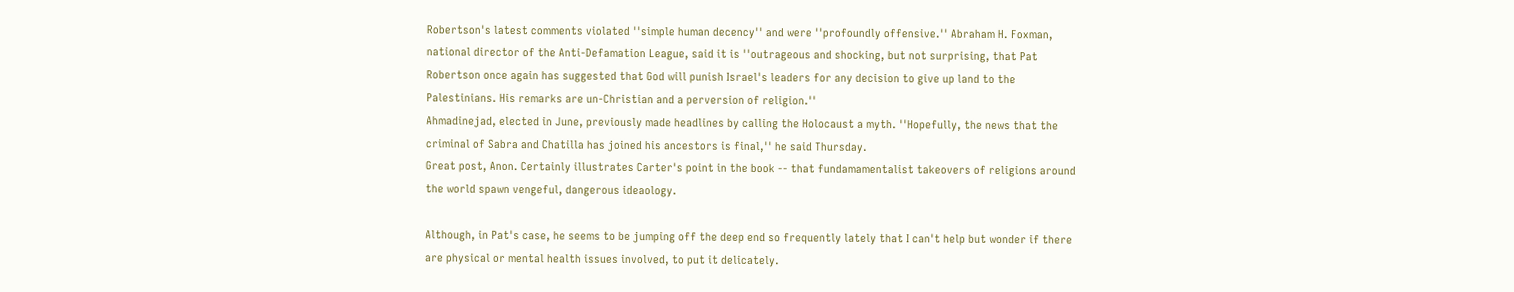Robertson's latest comments violated ''simple human decency'' and were ''profoundly offensive.'' Abraham H. Foxman, national director of the Anti-Defamation League, said it is ''outrageous and shocking, but not surprising, that Pat Robertson once again has suggested that God will punish Israel's leaders for any decision to give up land to the Palestinians. His remarks are un-Christian and a perversion of religion.''
Ahmadinejad, elected in June, previously made headlines by calling the Holocaust a myth. ''Hopefully, the news that the criminal of Sabra and Chatilla has joined his ancestors is final,'' he said Thursday.
Great post, Anon. Certainly illustrates Carter's point in the book -- that fundamamentalist takeovers of religions around the world spawn vengeful, dangerous ideaology.

Although, in Pat's case, he seems to be jumping off the deep end so frequently lately that I can't help but wonder if there are physical or mental health issues involved, to put it delicately.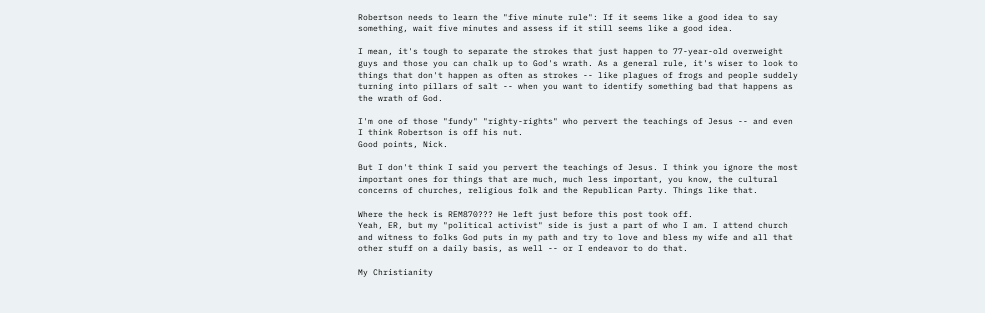Robertson needs to learn the "five minute rule": If it seems like a good idea to say something, wait five minutes and assess if it still seems like a good idea.

I mean, it's tough to separate the strokes that just happen to 77-year-old overweight guys and those you can chalk up to God's wrath. As a general rule, it's wiser to look to things that don't happen as often as strokes -- like plagues of frogs and people suddely turning into pillars of salt -- when you want to identify something bad that happens as the wrath of God.

I'm one of those "fundy" "righty-rights" who pervert the teachings of Jesus -- and even I think Robertson is off his nut.
Good points, Nick.

But I don't think I said you pervert the teachings of Jesus. I think you ignore the most important ones for things that are much, much less important, you know, the cultural concerns of churches, religious folk and the Republican Party. Things like that.

Where the heck is REM870??? He left just before this post took off.
Yeah, ER, but my "political activist" side is just a part of who I am. I attend church and witness to folks God puts in my path and try to love and bless my wife and all that other stuff on a daily basis, as well -- or I endeavor to do that.

My Christianity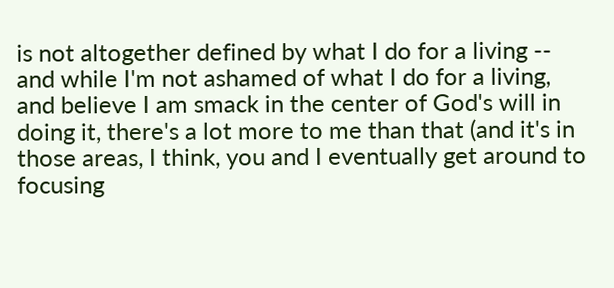is not altogether defined by what I do for a living -- and while I'm not ashamed of what I do for a living, and believe I am smack in the center of God's will in doing it, there's a lot more to me than that (and it's in those areas, I think, you and I eventually get around to focusing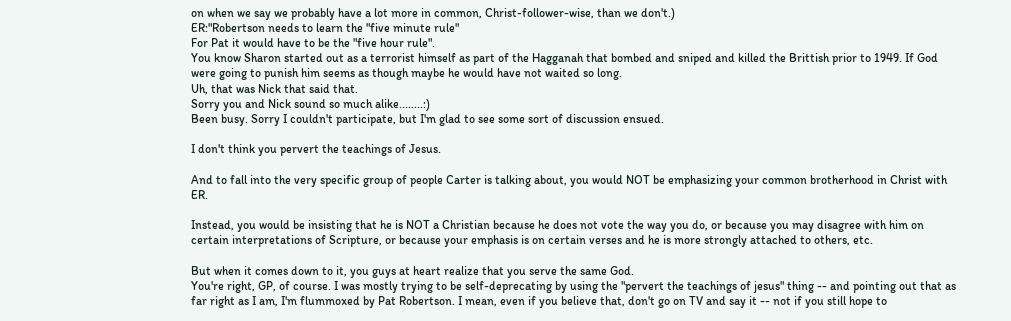on when we say we probably have a lot more in common, Christ-follower-wise, than we don't.)
ER:"Robertson needs to learn the "five minute rule"
For Pat it would have to be the "five hour rule".
You know Sharon started out as a terrorist himself as part of the Hagganah that bombed and sniped and killed the Brittish prior to 1949. If God were going to punish him seems as though maybe he would have not waited so long.
Uh, that was Nick that said that.
Sorry you and Nick sound so much alike........:)
Been busy. Sorry I couldn't participate, but I'm glad to see some sort of discussion ensued.

I don't think you pervert the teachings of Jesus.

And to fall into the very specific group of people Carter is talking about, you would NOT be emphasizing your common brotherhood in Christ with ER.

Instead, you would be insisting that he is NOT a Christian because he does not vote the way you do, or because you may disagree with him on certain interpretations of Scripture, or because your emphasis is on certain verses and he is more strongly attached to others, etc.

But when it comes down to it, you guys at heart realize that you serve the same God.
You're right, GP, of course. I was mostly trying to be self-deprecating by using the "pervert the teachings of jesus" thing -- and pointing out that as far right as I am, I'm flummoxed by Pat Robertson. I mean, even if you believe that, don't go on TV and say it -- not if you still hope to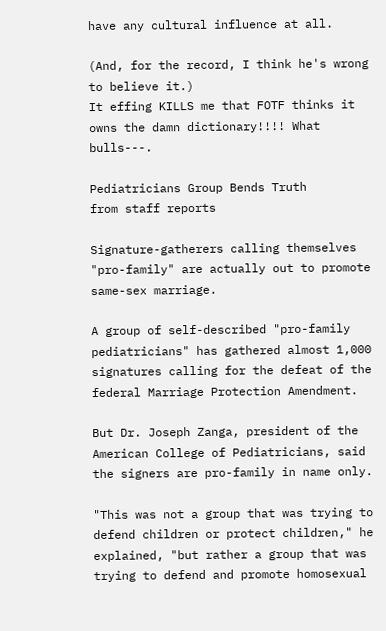have any cultural influence at all.

(And, for the record, I think he's wrong to believe it.)
It effing KILLS me that FOTF thinks it owns the damn dictionary!!!! What bulls---.

Pediatricians Group Bends Truth
from staff reports

Signature-gatherers calling themselves "pro-family" are actually out to promote same-sex marriage.

A group of self-described "pro-family pediatricians" has gathered almost 1,000 signatures calling for the defeat of the federal Marriage Protection Amendment.

But Dr. Joseph Zanga, president of the American College of Pediatricians, said the signers are pro-family in name only.

"This was not a group that was trying to defend children or protect children," he explained, "but rather a group that was trying to defend and promote homosexual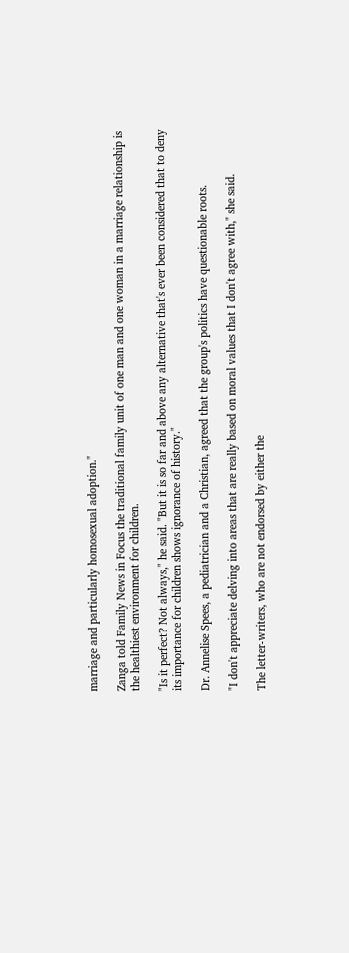marriage and particularly homosexual adoption."

Zanga told Family News in Focus the traditional family unit of one man and one woman in a marriage relationship is the healthiest environment for children.

"Is it perfect? Not always," he said. "But it is so far and above any alternative that's ever been considered that to deny its importance for children shows ignorance of history."

Dr. Annelise Spees, a pediatrician and a Christian, agreed that the group's politics have questionable roots.

"I don't appreciate delving into areas that are really based on moral values that I don't agree with," she said.

The letter-writers, who are not endorsed by either the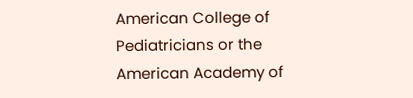American College of Pediatricians or the American Academy of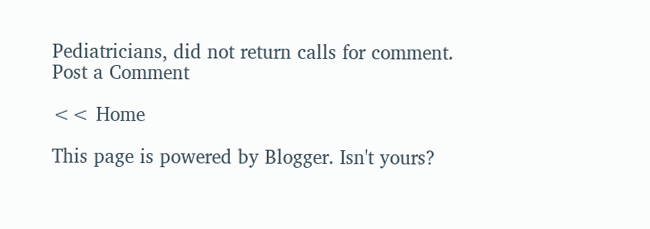Pediatricians, did not return calls for comment.
Post a Comment

<< Home

This page is powered by Blogger. Isn't yours?